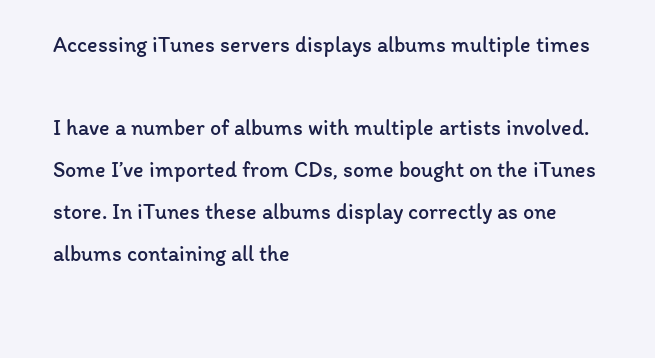Accessing iTunes servers displays albums multiple times

I have a number of albums with multiple artists involved. Some I’ve imported from CDs, some bought on the iTunes store. In iTunes these albums display correctly as one albums containing all the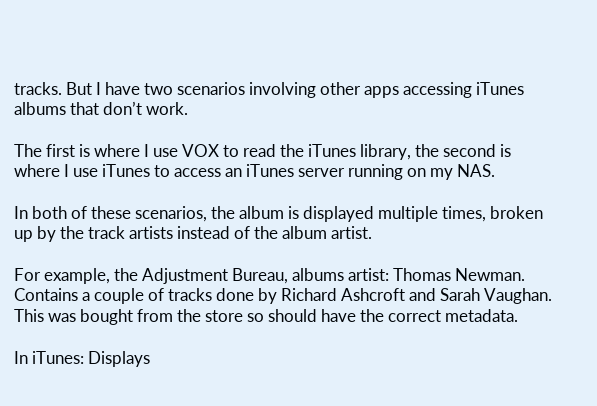tracks. But I have two scenarios involving other apps accessing iTunes albums that don’t work.

The first is where I use VOX to read the iTunes library, the second is where I use iTunes to access an iTunes server running on my NAS.

In both of these scenarios, the album is displayed multiple times, broken up by the track artists instead of the album artist.

For example, the Adjustment Bureau, albums artist: Thomas Newman. Contains a couple of tracks done by Richard Ashcroft and Sarah Vaughan. This was bought from the store so should have the correct metadata.

In iTunes: Displays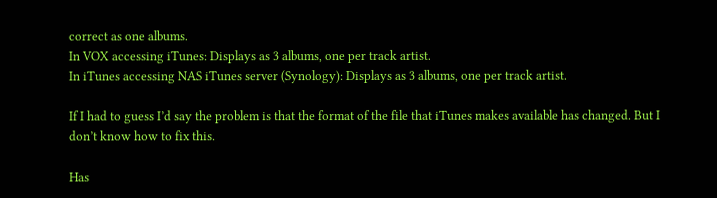correct as one albums.
In VOX accessing iTunes: Displays as 3 albums, one per track artist.
In iTunes accessing NAS iTunes server (Synology): Displays as 3 albums, one per track artist.

If I had to guess I’d say the problem is that the format of the file that iTunes makes available has changed. But I don’t know how to fix this.

Has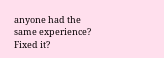anyone had the same experience? Fixed it?